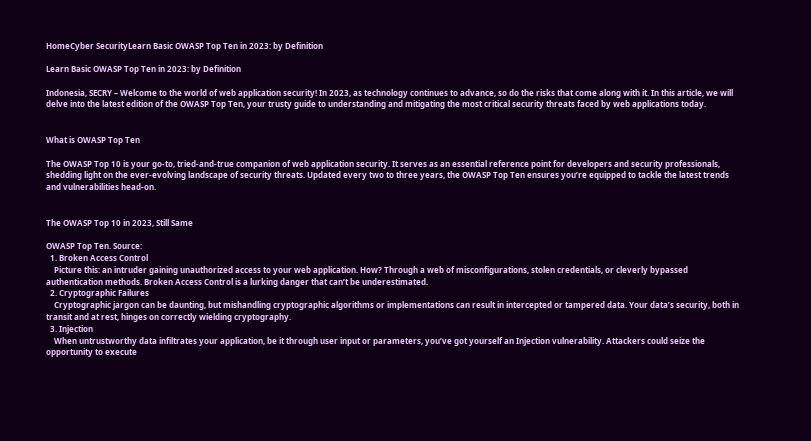HomeCyber SecurityLearn Basic OWASP Top Ten in 2023: by Definition

Learn Basic OWASP Top Ten in 2023: by Definition

Indonesia, SECRY – Welcome to the world of web application security! In 2023, as technology continues to advance, so do the risks that come along with it. In this article, we will delve into the latest edition of the OWASP Top Ten, your trusty guide to understanding and mitigating the most critical security threats faced by web applications today.


What is OWASP Top Ten

The OWASP Top 10 is your go-to, tried-and-true companion of web application security. It serves as an essential reference point for developers and security professionals, shedding light on the ever-evolving landscape of security threats. Updated every two to three years, the OWASP Top Ten ensures you’re equipped to tackle the latest trends and vulnerabilities head-on.


The OWASP Top 10 in 2023, Still Same

OWASP Top Ten. Source:
  1. Broken Access Control
    Picture this: an intruder gaining unauthorized access to your web application. How? Through a web of misconfigurations, stolen credentials, or cleverly bypassed authentication methods. Broken Access Control is a lurking danger that can’t be underestimated.
  2. Cryptographic Failures
    Cryptographic jargon can be daunting, but mishandling cryptographic algorithms or implementations can result in intercepted or tampered data. Your data’s security, both in transit and at rest, hinges on correctly wielding cryptography.
  3. Injection
    When untrustworthy data infiltrates your application, be it through user input or parameters, you’ve got yourself an Injection vulnerability. Attackers could seize the opportunity to execute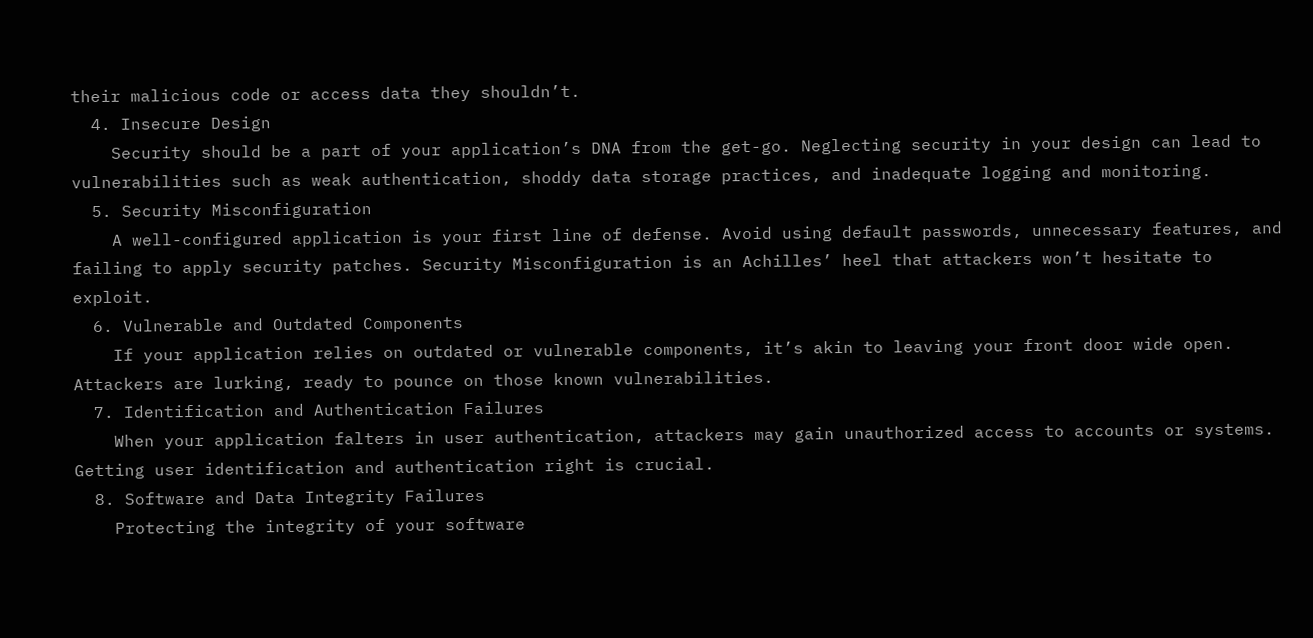their malicious code or access data they shouldn’t.
  4. Insecure Design
    Security should be a part of your application’s DNA from the get-go. Neglecting security in your design can lead to vulnerabilities such as weak authentication, shoddy data storage practices, and inadequate logging and monitoring.
  5. Security Misconfiguration
    A well-configured application is your first line of defense. Avoid using default passwords, unnecessary features, and failing to apply security patches. Security Misconfiguration is an Achilles’ heel that attackers won’t hesitate to exploit.
  6. Vulnerable and Outdated Components
    If your application relies on outdated or vulnerable components, it’s akin to leaving your front door wide open. Attackers are lurking, ready to pounce on those known vulnerabilities.
  7. Identification and Authentication Failures
    When your application falters in user authentication, attackers may gain unauthorized access to accounts or systems. Getting user identification and authentication right is crucial.
  8. Software and Data Integrity Failures
    Protecting the integrity of your software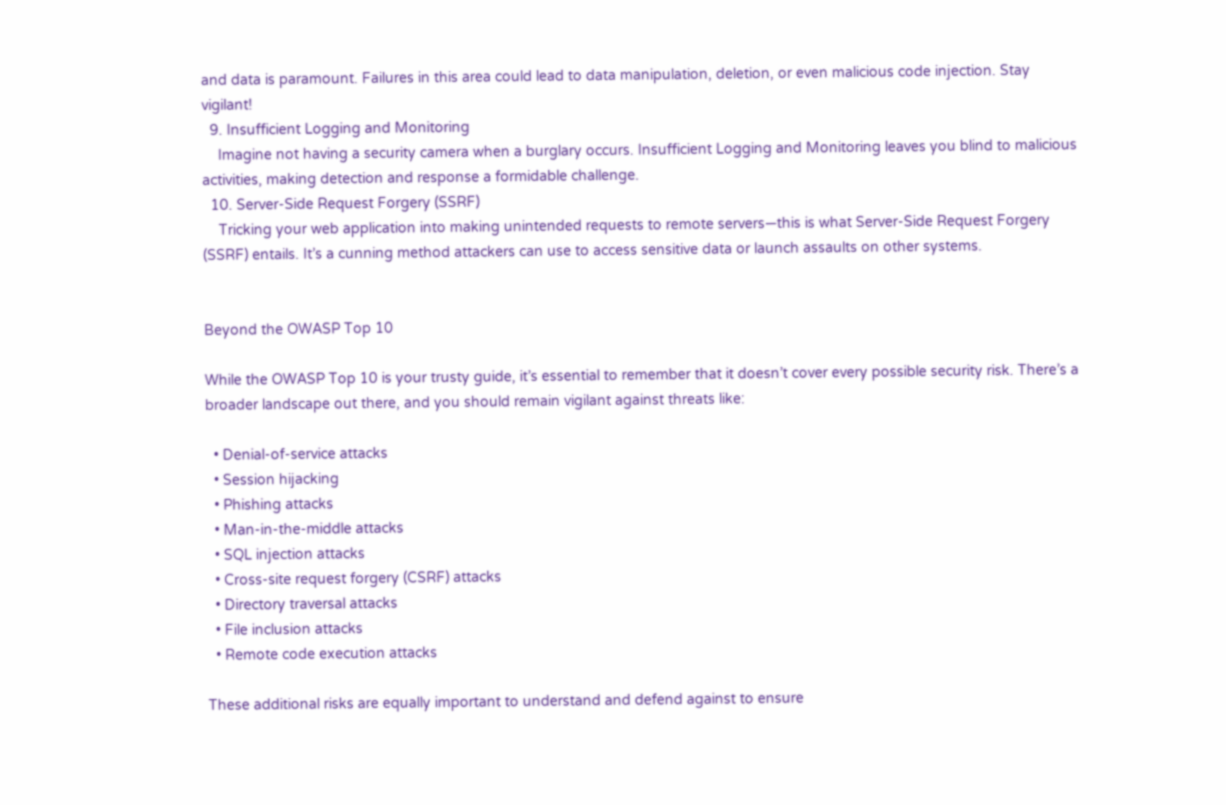and data is paramount. Failures in this area could lead to data manipulation, deletion, or even malicious code injection. Stay vigilant!
  9. Insufficient Logging and Monitoring
    Imagine not having a security camera when a burglary occurs. Insufficient Logging and Monitoring leaves you blind to malicious activities, making detection and response a formidable challenge.
  10. Server-Side Request Forgery (SSRF)
    Tricking your web application into making unintended requests to remote servers—this is what Server-Side Request Forgery (SSRF) entails. It’s a cunning method attackers can use to access sensitive data or launch assaults on other systems.


Beyond the OWASP Top 10

While the OWASP Top 10 is your trusty guide, it’s essential to remember that it doesn’t cover every possible security risk. There’s a broader landscape out there, and you should remain vigilant against threats like:

  • Denial-of-service attacks
  • Session hijacking
  • Phishing attacks
  • Man-in-the-middle attacks
  • SQL injection attacks
  • Cross-site request forgery (CSRF) attacks
  • Directory traversal attacks
  • File inclusion attacks
  • Remote code execution attacks

These additional risks are equally important to understand and defend against to ensure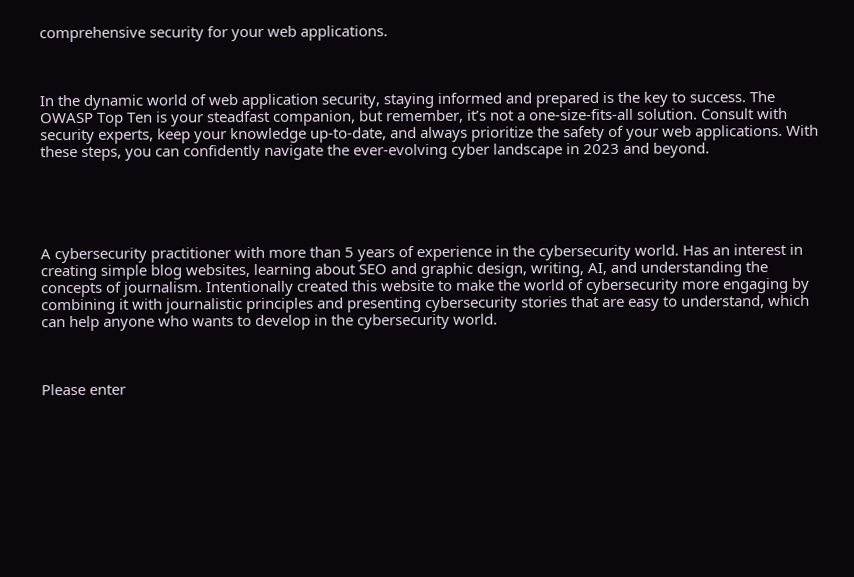comprehensive security for your web applications.



In the dynamic world of web application security, staying informed and prepared is the key to success. The OWASP Top Ten is your steadfast companion, but remember, it’s not a one-size-fits-all solution. Consult with security experts, keep your knowledge up-to-date, and always prioritize the safety of your web applications. With these steps, you can confidently navigate the ever-evolving cyber landscape in 2023 and beyond.





A cybersecurity practitioner with more than 5 years of experience in the cybersecurity world. Has an interest in creating simple blog websites, learning about SEO and graphic design, writing, AI, and understanding the concepts of journalism. Intentionally created this website to make the world of cybersecurity more engaging by combining it with journalistic principles and presenting cybersecurity stories that are easy to understand, which can help anyone who wants to develop in the cybersecurity world.



Please enter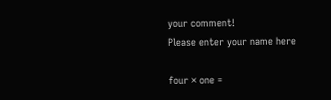your comment!
Please enter your name here

four × one =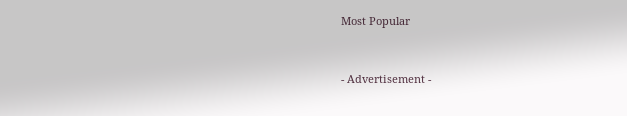Most Popular


- Advertisement -